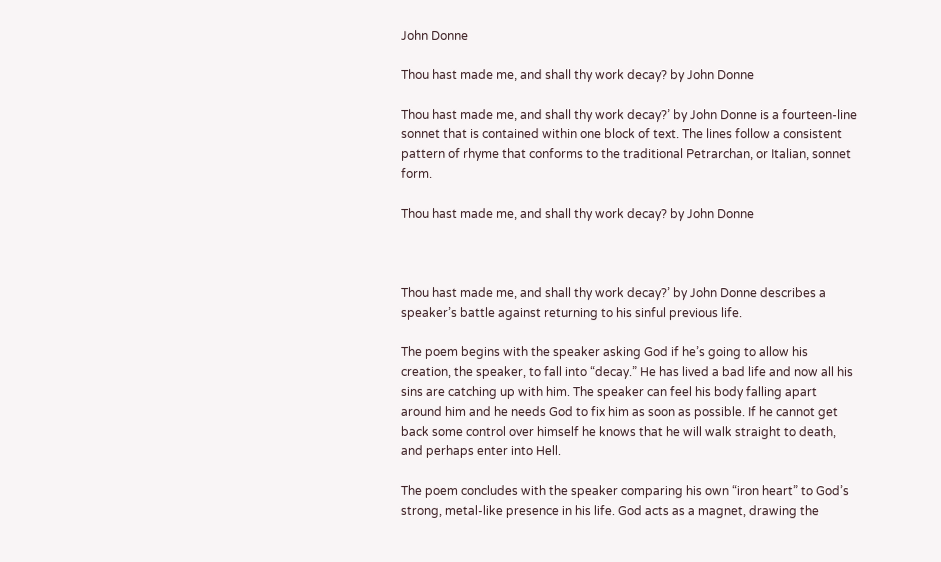John Donne

Thou hast made me, and shall thy work decay? by John Donne

Thou hast made me, and shall thy work decay?’ by John Donne is a fourteen-line sonnet that is contained within one block of text. The lines follow a consistent pattern of rhyme that conforms to the traditional Petrarchan, or Italian, sonnet form.

Thou hast made me, and shall thy work decay? by John Donne



Thou hast made me, and shall thy work decay?’ by John Donne describes a speaker’s battle against returning to his sinful previous life.

The poem begins with the speaker asking God if he’s going to allow his creation, the speaker, to fall into “decay.” He has lived a bad life and now all his sins are catching up with him. The speaker can feel his body falling apart around him and he needs God to fix him as soon as possible. If he cannot get back some control over himself he knows that he will walk straight to death, and perhaps enter into Hell.

The poem concludes with the speaker comparing his own “iron heart” to God’s strong, metal-like presence in his life. God acts as a magnet, drawing the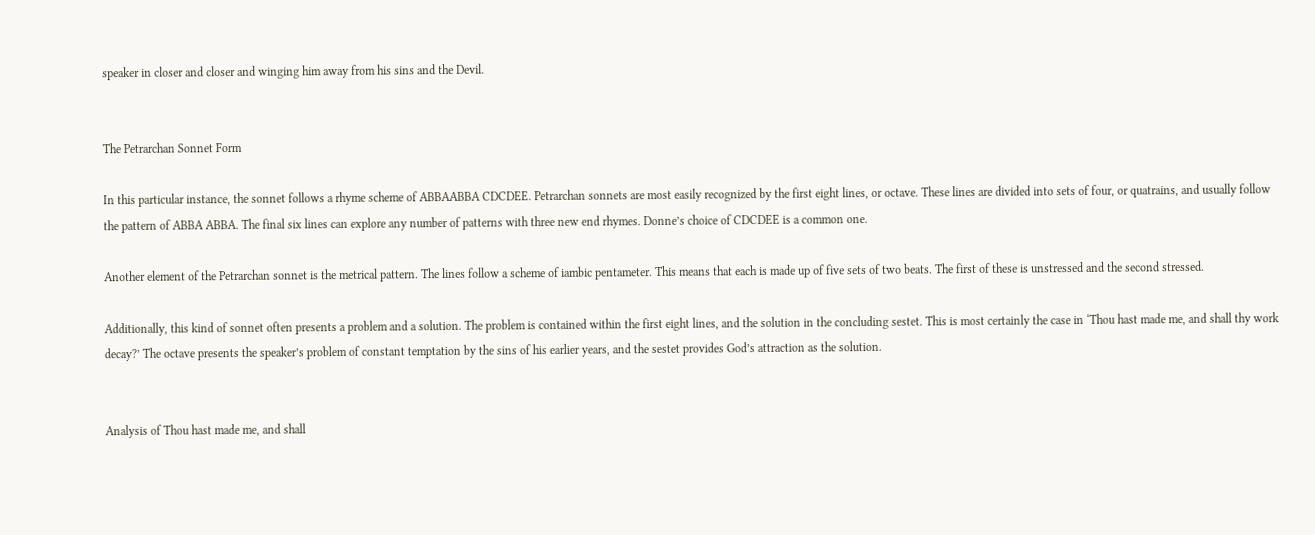speaker in closer and closer and winging him away from his sins and the Devil.


The Petrarchan Sonnet Form

In this particular instance, the sonnet follows a rhyme scheme of ABBAABBA CDCDEE. Petrarchan sonnets are most easily recognized by the first eight lines, or octave. These lines are divided into sets of four, or quatrains, and usually follow the pattern of ABBA ABBA. The final six lines can explore any number of patterns with three new end rhymes. Donne’s choice of CDCDEE is a common one.

Another element of the Petrarchan sonnet is the metrical pattern. The lines follow a scheme of iambic pentameter. This means that each is made up of five sets of two beats. The first of these is unstressed and the second stressed.

Additionally, this kind of sonnet often presents a problem and a solution. The problem is contained within the first eight lines, and the solution in the concluding sestet. This is most certainly the case in ‘Thou hast made me, and shall thy work decay?’ The octave presents the speaker’s problem of constant temptation by the sins of his earlier years, and the sestet provides God’s attraction as the solution.


Analysis of Thou hast made me, and shall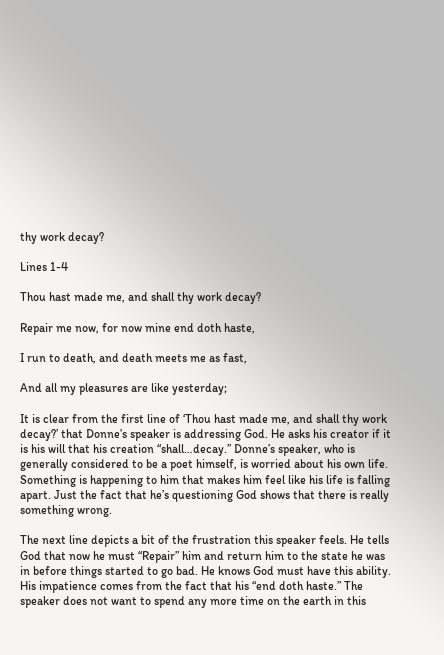thy work decay?

Lines 1-4

Thou hast made me, and shall thy work decay?

Repair me now, for now mine end doth haste,

I run to death, and death meets me as fast,

And all my pleasures are like yesterday;

It is clear from the first line of ‘Thou hast made me, and shall thy work decay?’ that Donne’s speaker is addressing God. He asks his creator if it is his will that his creation “shall…decay.” Donne’s speaker, who is generally considered to be a poet himself, is worried about his own life. Something is happening to him that makes him feel like his life is falling apart. Just the fact that he’s questioning God shows that there is really something wrong.

The next line depicts a bit of the frustration this speaker feels. He tells God that now he must “Repair” him and return him to the state he was in before things started to go bad. He knows God must have this ability. His impatience comes from the fact that his “end doth haste.” The speaker does not want to spend any more time on the earth in this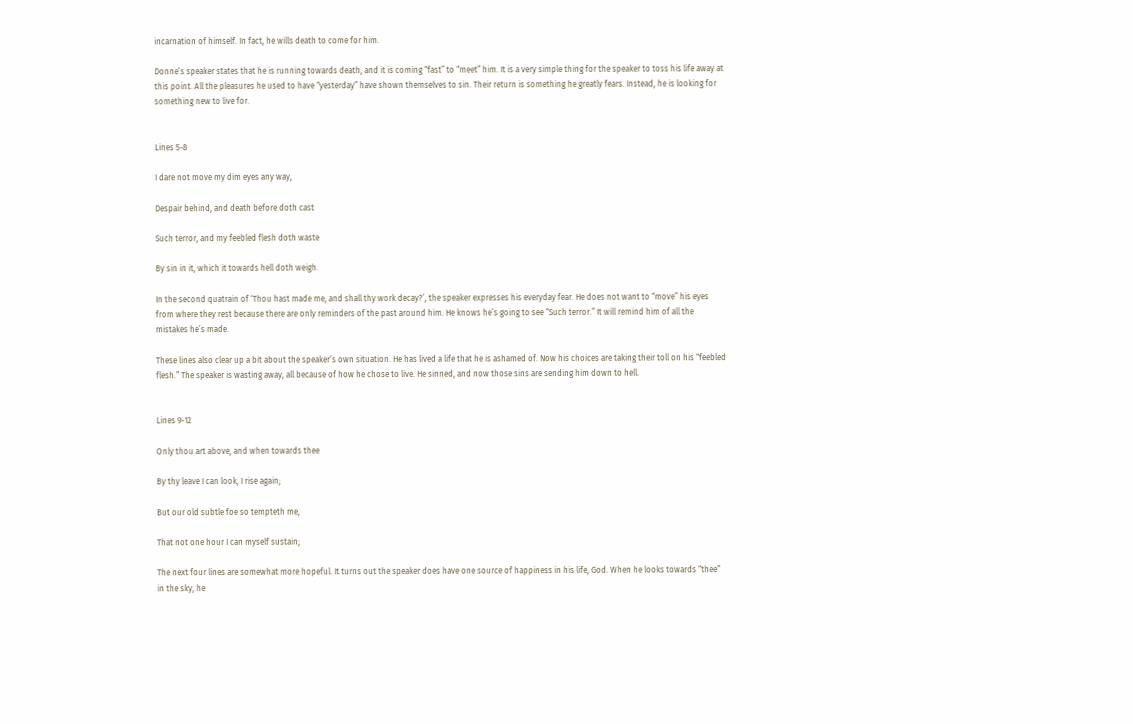incarnation of himself. In fact, he wills death to come for him.

Donne’s speaker states that he is running towards death, and it is coming “fast” to “meet” him. It is a very simple thing for the speaker to toss his life away at this point. All the pleasures he used to have “yesterday” have shown themselves to sin. Their return is something he greatly fears. Instead, he is looking for something new to live for.


Lines 5-8

I dare not move my dim eyes any way,

Despair behind, and death before doth cast

Such terror, and my feebled flesh doth waste

By sin in it, which it towards hell doth weigh.

In the second quatrain of ‘Thou hast made me, and shall thy work decay?’, the speaker expresses his everyday fear. He does not want to “move” his eyes from where they rest because there are only reminders of the past around him. He knows he’s going to see “Such terror.” It will remind him of all the mistakes he’s made.

These lines also clear up a bit about the speaker’s own situation. He has lived a life that he is ashamed of. Now his choices are taking their toll on his “feebled flesh.” The speaker is wasting away, all because of how he chose to live. He sinned, and now those sins are sending him down to hell.


Lines 9-12

Only thou art above, and when towards thee

By thy leave I can look, I rise again;

But our old subtle foe so tempteth me,

That not one hour I can myself sustain;

The next four lines are somewhat more hopeful. It turns out the speaker does have one source of happiness in his life, God. When he looks towards “thee” in the sky, he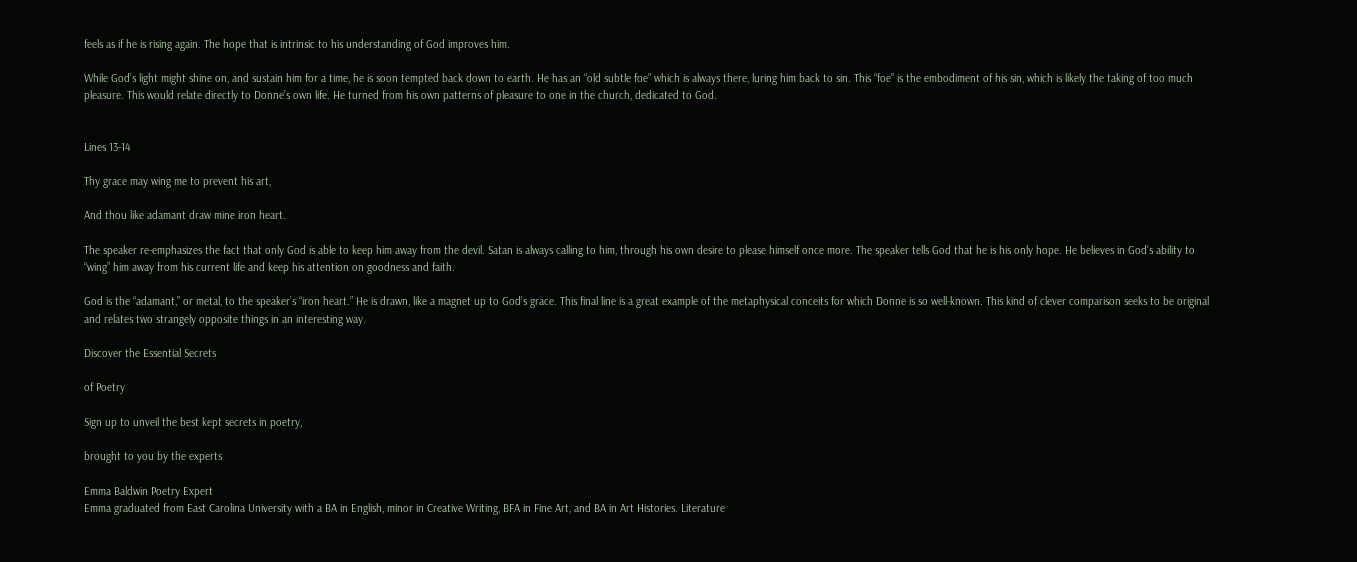feels as if he is rising again. The hope that is intrinsic to his understanding of God improves him.

While God’s light might shine on, and sustain him for a time, he is soon tempted back down to earth. He has an “old subtle foe” which is always there, luring him back to sin. This “foe” is the embodiment of his sin, which is likely the taking of too much pleasure. This would relate directly to Donne’s own life. He turned from his own patterns of pleasure to one in the church, dedicated to God.


Lines 13-14

Thy grace may wing me to prevent his art,

And thou like adamant draw mine iron heart.

The speaker re-emphasizes the fact that only God is able to keep him away from the devil. Satan is always calling to him, through his own desire to please himself once more. The speaker tells God that he is his only hope. He believes in God’s ability to “wing” him away from his current life and keep his attention on goodness and faith.

God is the “adamant,” or metal, to the speaker’s “iron heart.” He is drawn, like a magnet up to God’s grace. This final line is a great example of the metaphysical conceits for which Donne is so well-known. This kind of clever comparison seeks to be original and relates two strangely opposite things in an interesting way.

Discover the Essential Secrets

of Poetry

Sign up to unveil the best kept secrets in poetry,

brought to you by the experts

Emma Baldwin Poetry Expert
Emma graduated from East Carolina University with a BA in English, minor in Creative Writing, BFA in Fine Art, and BA in Art Histories. Literature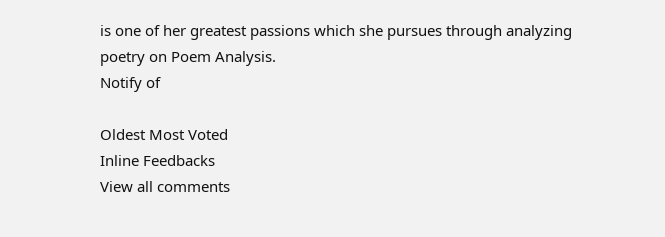is one of her greatest passions which she pursues through analyzing poetry on Poem Analysis.
Notify of

Oldest Most Voted
Inline Feedbacks
View all comments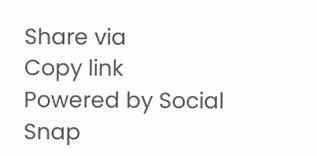Share via
Copy link
Powered by Social Snap